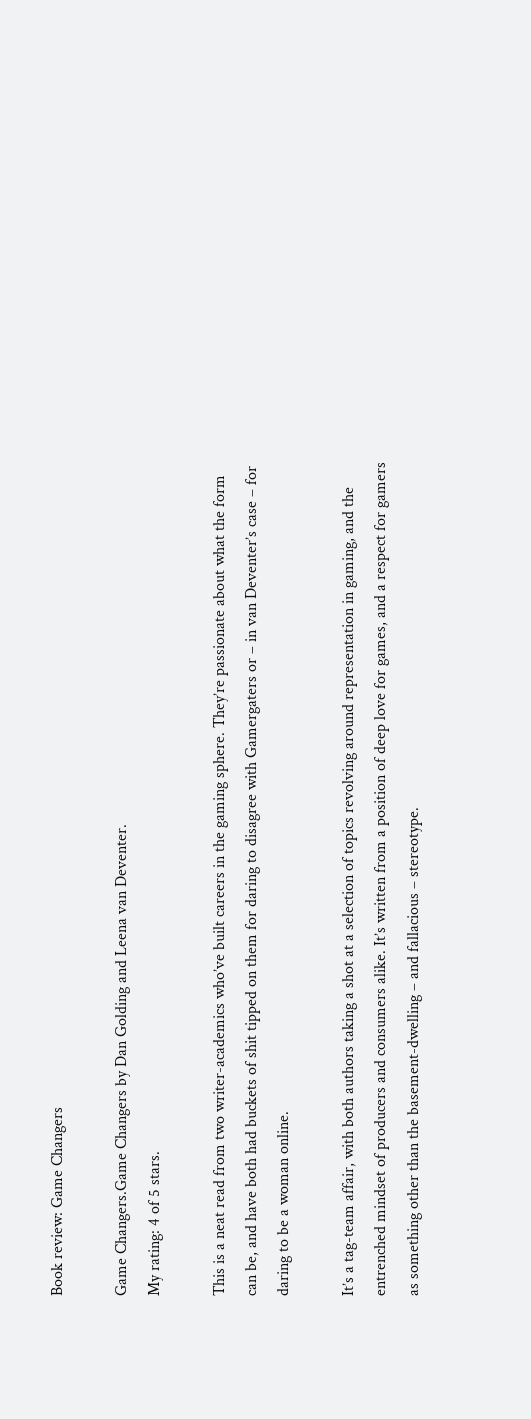Book review: Game Changers

Game Changers.Game Changers by Dan Golding and Leena van Deventer.
My rating: 4 of 5 stars.

This is a neat read from two writer-academics who’ve built careers in the gaming sphere. They’re passionate about what the form can be, and have both had buckets of shit tipped on them for daring to disagree with Gamergaters or – in van Deventer’s case – for daring to be a woman online.

It’s a tag-team affair, with both authors taking a shot at a selection of topics revolving around representation in gaming, and the entrenched mindset of producers and consumers alike. It’s written from a position of deep love for games, and a respect for gamers as something other than the basement-dwelling – and fallacious – stereotype.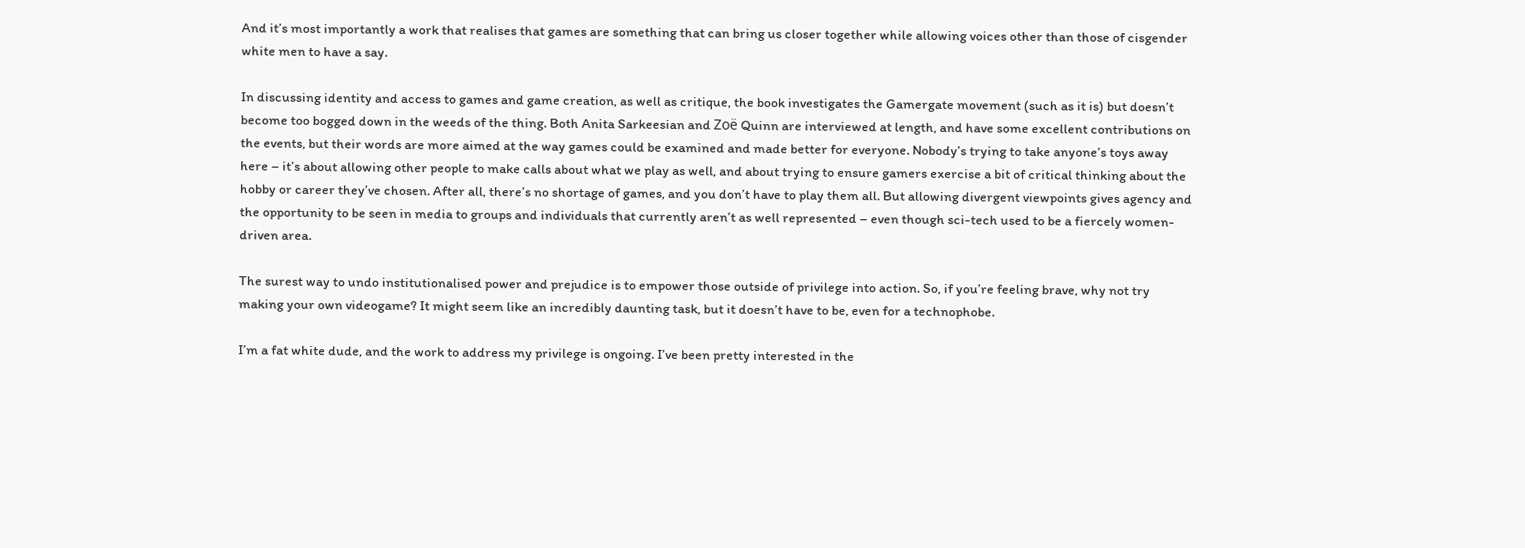And it’s most importantly a work that realises that games are something that can bring us closer together while allowing voices other than those of cisgender white men to have a say.

In discussing identity and access to games and game creation, as well as critique, the book investigates the Gamergate movement (such as it is) but doesn’t become too bogged down in the weeds of the thing. Both Anita Sarkeesian and Zoë Quinn are interviewed at length, and have some excellent contributions on the events, but their words are more aimed at the way games could be examined and made better for everyone. Nobody’s trying to take anyone’s toys away here – it’s about allowing other people to make calls about what we play as well, and about trying to ensure gamers exercise a bit of critical thinking about the hobby or career they’ve chosen. After all, there’s no shortage of games, and you don’t have to play them all. But allowing divergent viewpoints gives agency and the opportunity to be seen in media to groups and individuals that currently aren’t as well represented – even though sci-tech used to be a fiercely women-driven area.

The surest way to undo institutionalised power and prejudice is to empower those outside of privilege into action. So, if you’re feeling brave, why not try making your own videogame? It might seem like an incredibly daunting task, but it doesn’t have to be, even for a technophobe.

I’m a fat white dude, and the work to address my privilege is ongoing. I’ve been pretty interested in the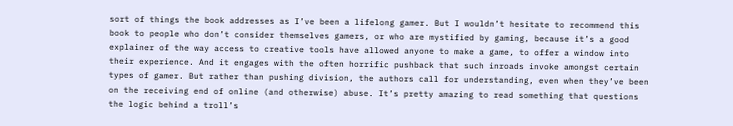sort of things the book addresses as I’ve been a lifelong gamer. But I wouldn’t hesitate to recommend this book to people who don’t consider themselves gamers, or who are mystified by gaming, because it’s a good explainer of the way access to creative tools have allowed anyone to make a game, to offer a window into their experience. And it engages with the often horrific pushback that such inroads invoke amongst certain types of gamer. But rather than pushing division, the authors call for understanding, even when they’ve been on the receiving end of online (and otherwise) abuse. It’s pretty amazing to read something that questions the logic behind a troll’s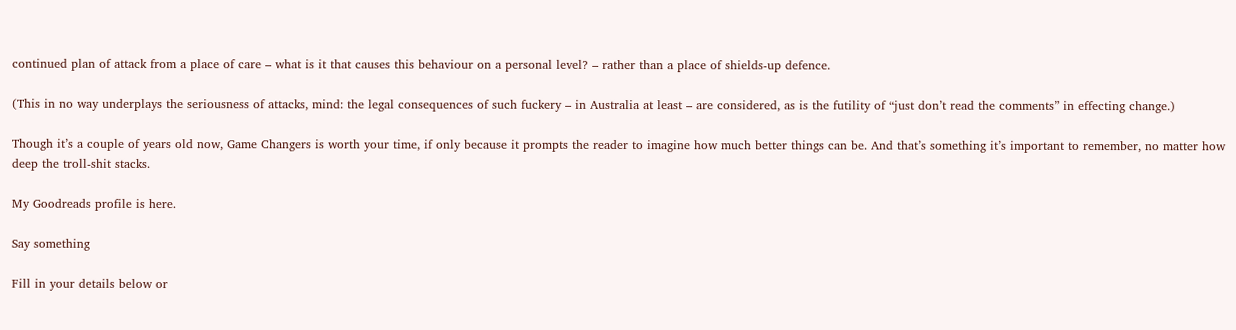continued plan of attack from a place of care – what is it that causes this behaviour on a personal level? – rather than a place of shields-up defence.

(This in no way underplays the seriousness of attacks, mind: the legal consequences of such fuckery – in Australia at least – are considered, as is the futility of “just don’t read the comments” in effecting change.)

Though it’s a couple of years old now, Game Changers is worth your time, if only because it prompts the reader to imagine how much better things can be. And that’s something it’s important to remember, no matter how deep the troll-shit stacks.

My Goodreads profile is here.

Say something

Fill in your details below or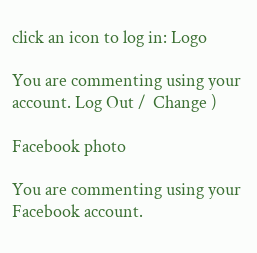click an icon to log in: Logo

You are commenting using your account. Log Out /  Change )

Facebook photo

You are commenting using your Facebook account.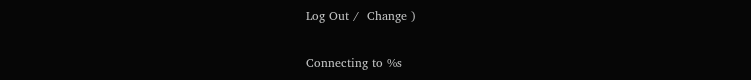Log Out /  Change )

Connecting to %s